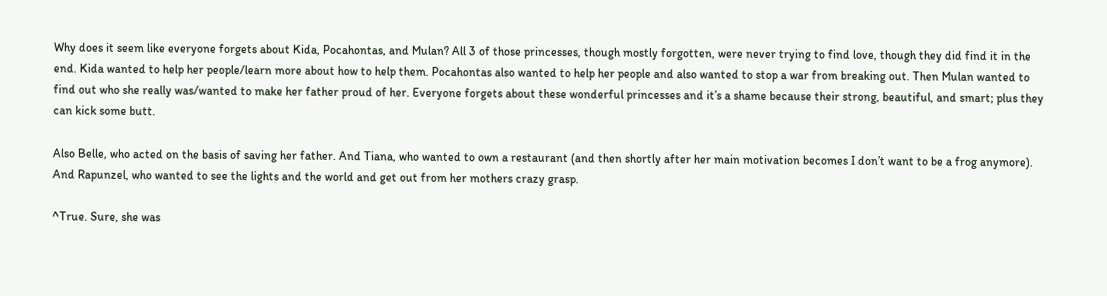Why does it seem like everyone forgets about Kida, Pocahontas, and Mulan? All 3 of those princesses, though mostly forgotten, were never trying to find love, though they did find it in the end. Kida wanted to help her people/learn more about how to help them. Pocahontas also wanted to help her people and also wanted to stop a war from breaking out. Then Mulan wanted to find out who she really was/wanted to make her father proud of her. Everyone forgets about these wonderful princesses and it’s a shame because their strong, beautiful, and smart; plus they can kick some butt.

Also Belle, who acted on the basis of saving her father. And Tiana, who wanted to own a restaurant (and then shortly after her main motivation becomes I don’t want to be a frog anymore). And Rapunzel, who wanted to see the lights and the world and get out from her mothers crazy grasp.

^True. Sure, she was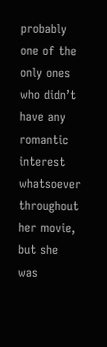probably one of the only ones who didn’t have any romantic interest whatsoever throughout her movie, but she was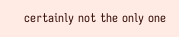certainly not the only one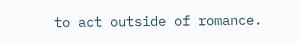to act outside of romance.